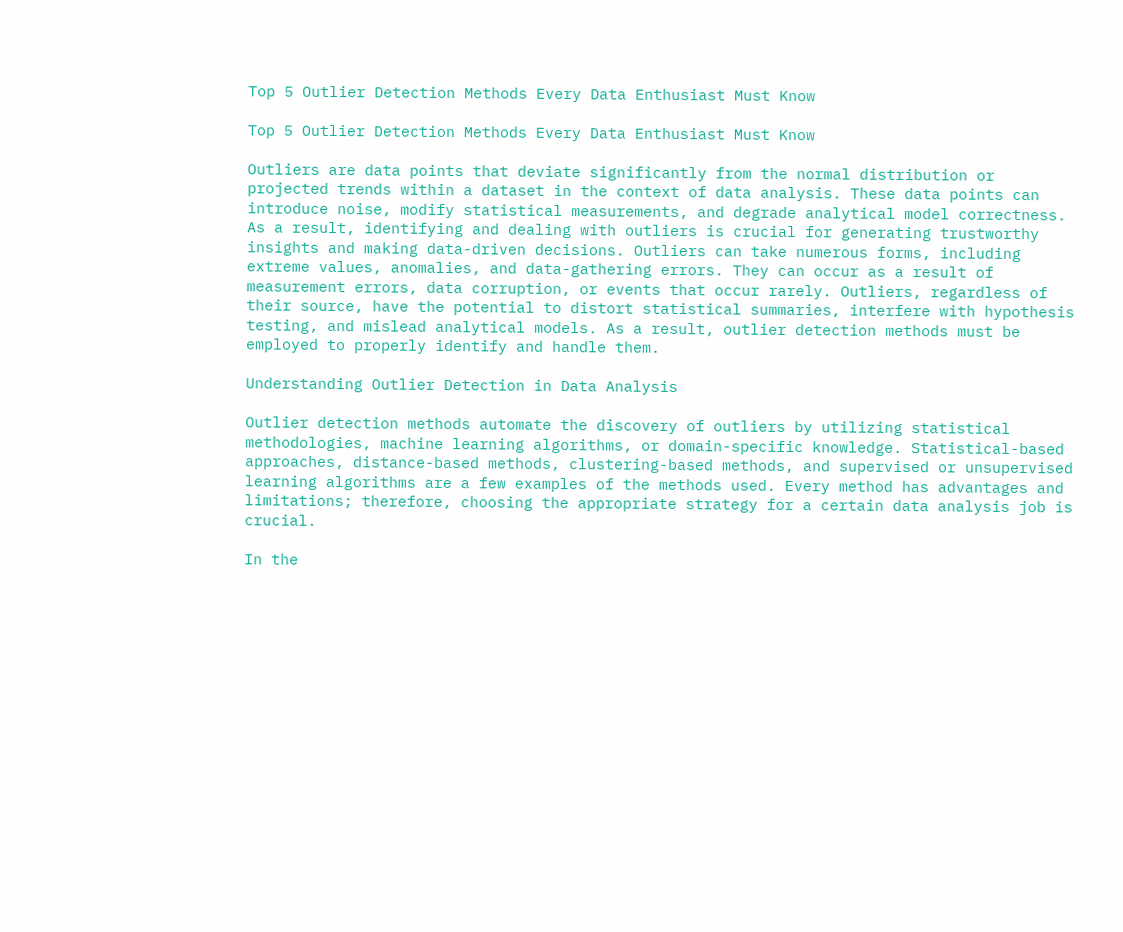Top 5 Outlier Detection Methods Every Data Enthusiast Must Know

Top 5 Outlier Detection Methods Every Data Enthusiast Must Know

Outliers are data points that deviate significantly from the normal distribution or projected trends within a dataset in the context of data analysis. These data points can introduce noise, modify statistical measurements, and degrade analytical model correctness. As a result, identifying and dealing with outliers is crucial for generating trustworthy insights and making data-driven decisions. Outliers can take numerous forms, including extreme values, anomalies, and data-gathering errors. They can occur as a result of measurement errors, data corruption, or events that occur rarely. Outliers, regardless of their source, have the potential to distort statistical summaries, interfere with hypothesis testing, and mislead analytical models. As a result, outlier detection methods must be employed to properly identify and handle them.

Understanding Outlier Detection in Data Analysis

Outlier detection methods automate the discovery of outliers by utilizing statistical methodologies, machine learning algorithms, or domain-specific knowledge. Statistical-based approaches, distance-based methods, clustering-based methods, and supervised or unsupervised learning algorithms are a few examples of the methods used. Every method has advantages and limitations; therefore, choosing the appropriate strategy for a certain data analysis job is crucial.

In the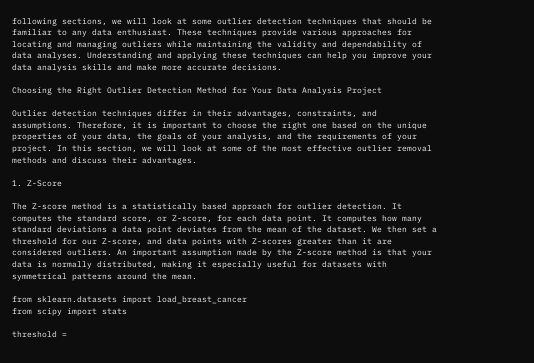following sections, we will look at some outlier detection techniques that should be familiar to any data enthusiast. These techniques provide various approaches for locating and managing outliers while maintaining the validity and dependability of data analyses. Understanding and applying these techniques can help you improve your data analysis skills and make more accurate decisions.

Choosing the Right Outlier Detection Method for Your Data Analysis Project

Outlier detection techniques differ in their advantages, constraints, and assumptions. Therefore, it is important to choose the right one based on the unique properties of your data, the goals of your analysis, and the requirements of your project. In this section, we will look at some of the most effective outlier removal methods and discuss their advantages.

1. Z-Score

The Z-score method is a statistically based approach for outlier detection. It computes the standard score, or Z-score, for each data point. It computes how many standard deviations a data point deviates from the mean of the dataset. We then set a threshold for our Z-score, and data points with Z-scores greater than it are considered outliers. An important assumption made by the Z-score method is that your data is normally distributed, making it especially useful for datasets with symmetrical patterns around the mean.

from sklearn.datasets import load_breast_cancer
from scipy import stats

threshold =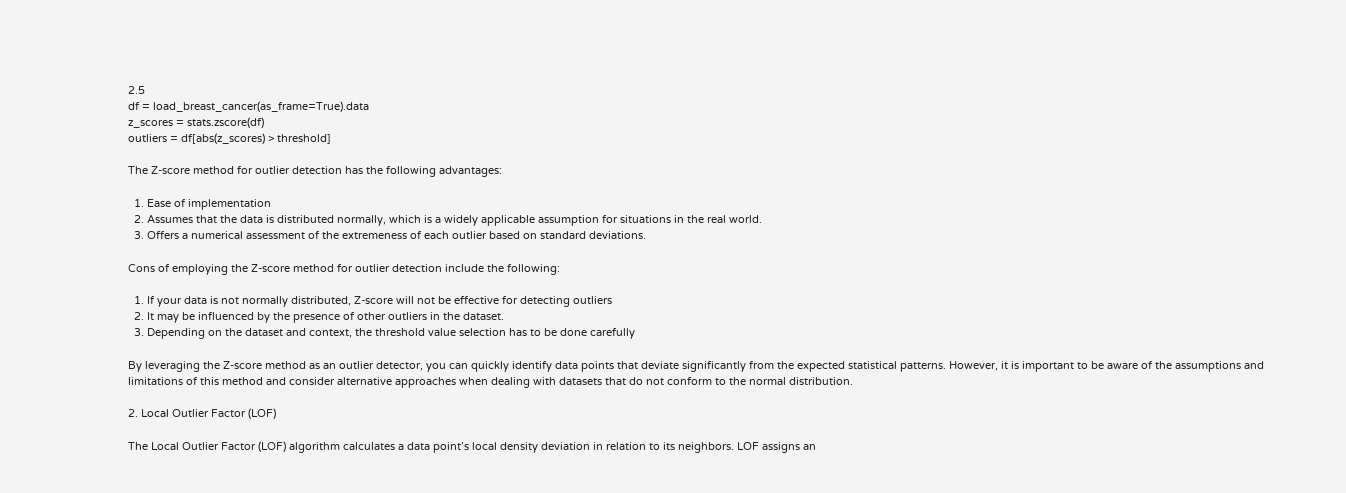2.5
df = load_breast_cancer(as_frame=True).data
z_scores = stats.zscore(df)
outliers = df[abs(z_scores) > threshold]

The Z-score method for outlier detection has the following advantages:

  1. Ease of implementation
  2. Assumes that the data is distributed normally, which is a widely applicable assumption for situations in the real world.
  3. Offers a numerical assessment of the extremeness of each outlier based on standard deviations.

Cons of employing the Z-score method for outlier detection include the following:

  1. If your data is not normally distributed, Z-score will not be effective for detecting outliers
  2. It may be influenced by the presence of other outliers in the dataset.
  3. Depending on the dataset and context, the threshold value selection has to be done carefully

By leveraging the Z-score method as an outlier detector, you can quickly identify data points that deviate significantly from the expected statistical patterns. However, it is important to be aware of the assumptions and limitations of this method and consider alternative approaches when dealing with datasets that do not conform to the normal distribution.

2. Local Outlier Factor (LOF)

The Local Outlier Factor (LOF) algorithm calculates a data point’s local density deviation in relation to its neighbors. LOF assigns an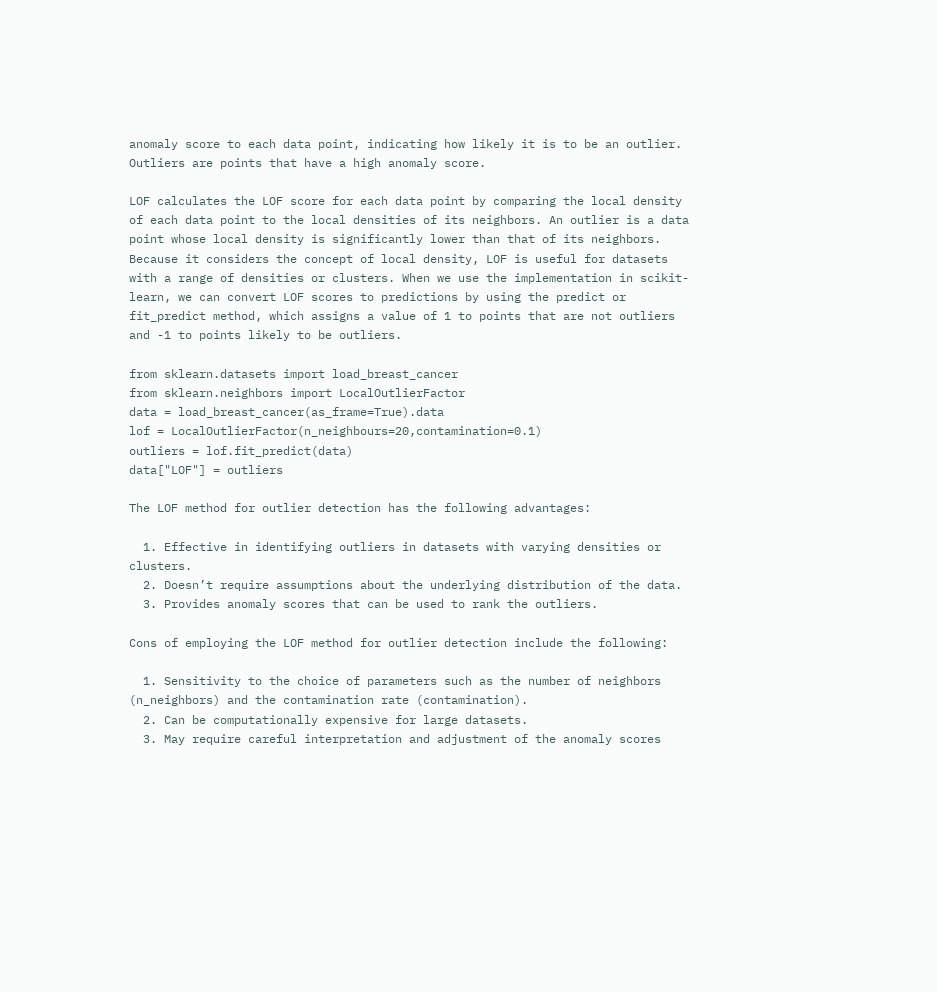anomaly score to each data point, indicating how likely it is to be an outlier. Outliers are points that have a high anomaly score.

LOF calculates the LOF score for each data point by comparing the local density of each data point to the local densities of its neighbors. An outlier is a data point whose local density is significantly lower than that of its neighbors. Because it considers the concept of local density, LOF is useful for datasets with a range of densities or clusters. When we use the implementation in scikit-learn, we can convert LOF scores to predictions by using the predict or fit_predict method, which assigns a value of 1 to points that are not outliers and -1 to points likely to be outliers.

from sklearn.datasets import load_breast_cancer
from sklearn.neighbors import LocalOutlierFactor
data = load_breast_cancer(as_frame=True).data
lof = LocalOutlierFactor(n_neighbours=20,contamination=0.1)
outliers = lof.fit_predict(data)
data["LOF"] = outliers

The LOF method for outlier detection has the following advantages:

  1. Effective in identifying outliers in datasets with varying densities or clusters.
  2. Doesn’t require assumptions about the underlying distribution of the data.
  3. Provides anomaly scores that can be used to rank the outliers.

Cons of employing the LOF method for outlier detection include the following:

  1. Sensitivity to the choice of parameters such as the number of neighbors (n_neighbors) and the contamination rate (contamination).
  2. Can be computationally expensive for large datasets.
  3. May require careful interpretation and adjustment of the anomaly scores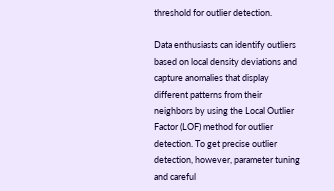threshold for outlier detection.

Data enthusiasts can identify outliers based on local density deviations and capture anomalies that display different patterns from their neighbors by using the Local Outlier Factor (LOF) method for outlier detection. To get precise outlier detection, however, parameter tuning and careful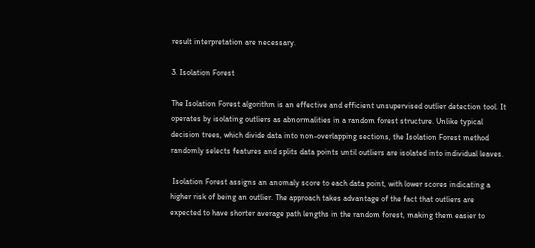result interpretation are necessary.

3. Isolation Forest

The Isolation Forest algorithm is an effective and efficient unsupervised outlier detection tool. It operates by isolating outliers as abnormalities in a random forest structure. Unlike typical decision trees, which divide data into non-overlapping sections, the Isolation Forest method randomly selects features and splits data points until outliers are isolated into individual leaves.

 Isolation Forest assigns an anomaly score to each data point, with lower scores indicating a higher risk of being an outlier. The approach takes advantage of the fact that outliers are expected to have shorter average path lengths in the random forest, making them easier to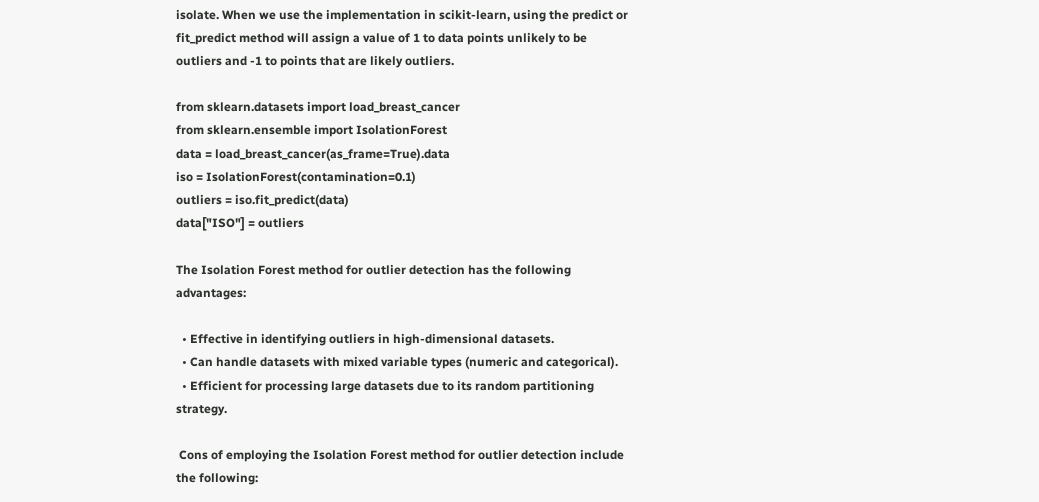isolate. When we use the implementation in scikit-learn, using the predict or fit_predict method will assign a value of 1 to data points unlikely to be outliers and -1 to points that are likely outliers.

from sklearn.datasets import load_breast_cancer
from sklearn.ensemble import IsolationForest
data = load_breast_cancer(as_frame=True).data
iso = IsolationForest(contamination=0.1)
outliers = iso.fit_predict(data)
data["ISO"] = outliers

The Isolation Forest method for outlier detection has the following advantages:

  • Effective in identifying outliers in high-dimensional datasets.
  • Can handle datasets with mixed variable types (numeric and categorical).
  • Efficient for processing large datasets due to its random partitioning strategy.

 Cons of employing the Isolation Forest method for outlier detection include the following: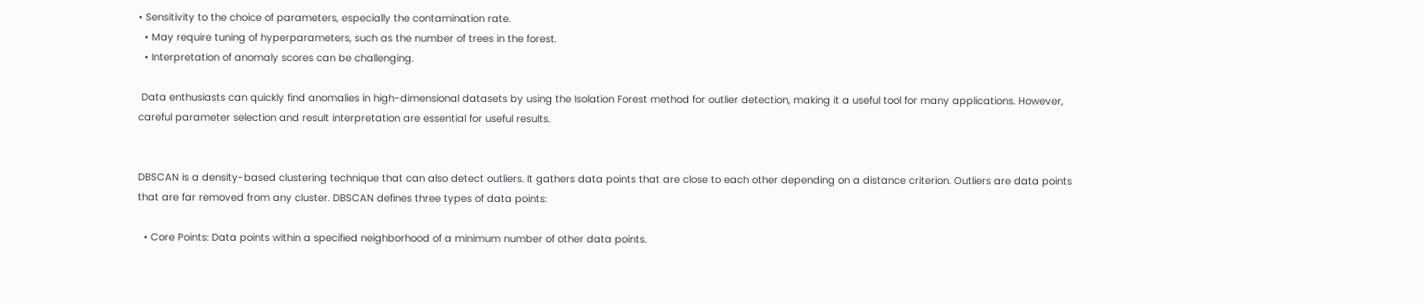• Sensitivity to the choice of parameters, especially the contamination rate.
  • May require tuning of hyperparameters, such as the number of trees in the forest.
  • Interpretation of anomaly scores can be challenging.

 Data enthusiasts can quickly find anomalies in high-dimensional datasets by using the Isolation Forest method for outlier detection, making it a useful tool for many applications. However, careful parameter selection and result interpretation are essential for useful results.


DBSCAN is a density-based clustering technique that can also detect outliers. It gathers data points that are close to each other depending on a distance criterion. Outliers are data points that are far removed from any cluster. DBSCAN defines three types of data points:

  • Core Points: Data points within a specified neighborhood of a minimum number of other data points.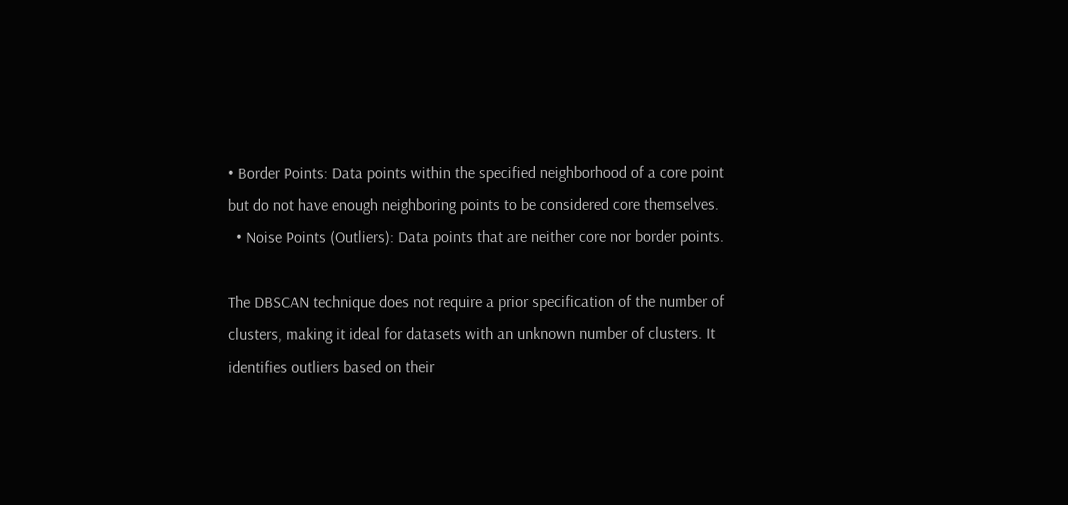• Border Points: Data points within the specified neighborhood of a core point but do not have enough neighboring points to be considered core themselves.
  • Noise Points (Outliers): Data points that are neither core nor border points.

The DBSCAN technique does not require a prior specification of the number of clusters, making it ideal for datasets with an unknown number of clusters. It identifies outliers based on their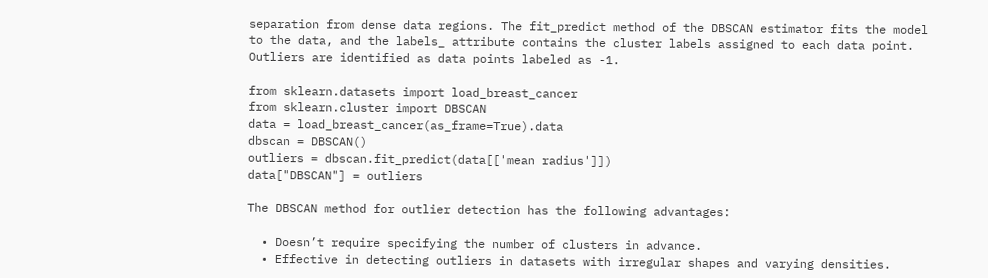separation from dense data regions. The fit_predict method of the DBSCAN estimator fits the model to the data, and the labels_ attribute contains the cluster labels assigned to each data point. Outliers are identified as data points labeled as -1.

from sklearn.datasets import load_breast_cancer
from sklearn.cluster import DBSCAN
data = load_breast_cancer(as_frame=True).data
dbscan = DBSCAN()
outliers = dbscan.fit_predict(data[['mean radius']])
data["DBSCAN"] = outliers

The DBSCAN method for outlier detection has the following advantages:

  • Doesn’t require specifying the number of clusters in advance.
  • Effective in detecting outliers in datasets with irregular shapes and varying densities.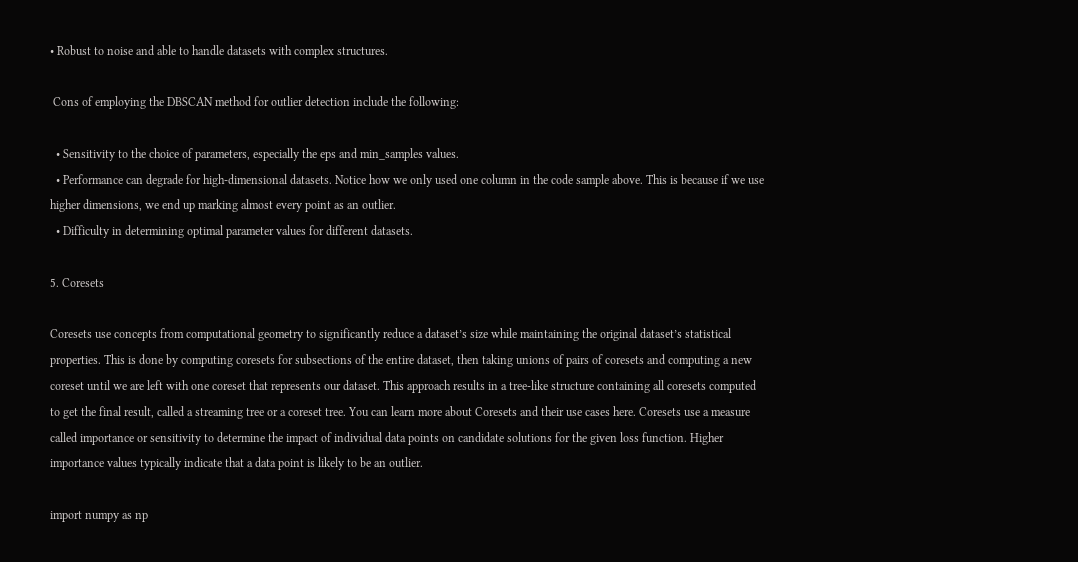• Robust to noise and able to handle datasets with complex structures.

 Cons of employing the DBSCAN method for outlier detection include the following:

  • Sensitivity to the choice of parameters, especially the eps and min_samples values.
  • Performance can degrade for high-dimensional datasets. Notice how we only used one column in the code sample above. This is because if we use higher dimensions, we end up marking almost every point as an outlier.
  • Difficulty in determining optimal parameter values for different datasets.

5. Coresets

Coresets use concepts from computational geometry to significantly reduce a dataset’s size while maintaining the original dataset’s statistical properties. This is done by computing coresets for subsections of the entire dataset, then taking unions of pairs of coresets and computing a new coreset until we are left with one coreset that represents our dataset. This approach results in a tree-like structure containing all coresets computed to get the final result, called a streaming tree or a coreset tree. You can learn more about Coresets and their use cases here. Coresets use a measure called importance or sensitivity to determine the impact of individual data points on candidate solutions for the given loss function. Higher importance values typically indicate that a data point is likely to be an outlier.

import numpy as np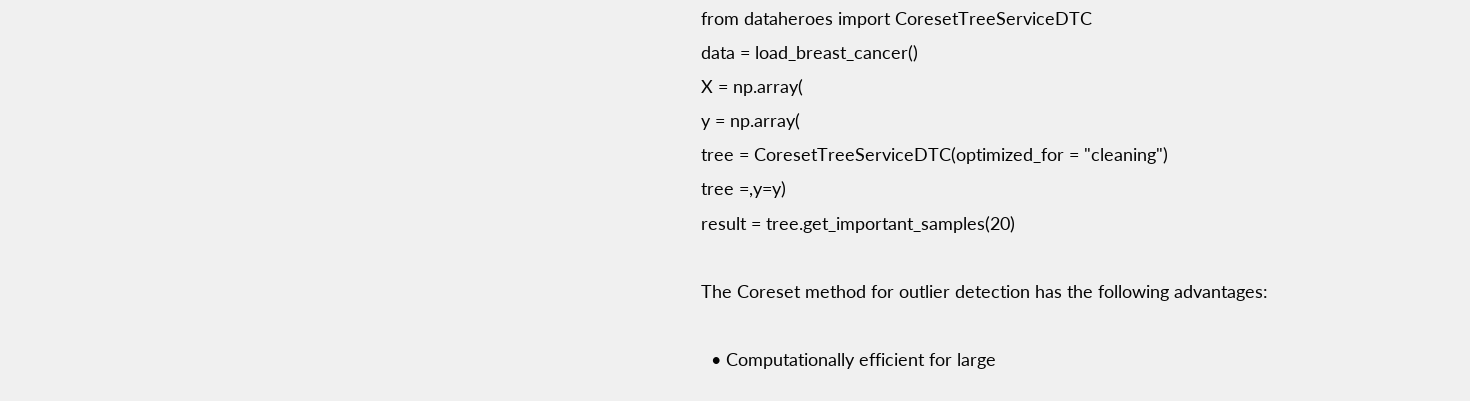from dataheroes import CoresetTreeServiceDTC
data = load_breast_cancer()
X = np.array(
y = np.array(
tree = CoresetTreeServiceDTC(optimized_for = "cleaning")
tree =,y=y)
result = tree.get_important_samples(20)

The Coreset method for outlier detection has the following advantages:

  • Computationally efficient for large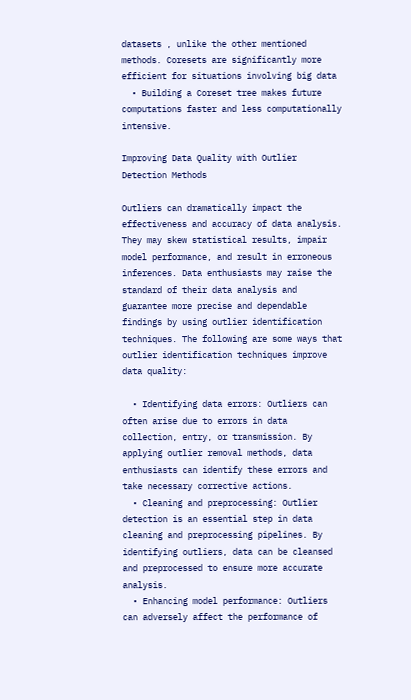datasets , unlike the other mentioned methods. Coresets are significantly more efficient for situations involving big data
  • Building a Coreset tree makes future computations faster and less computationally intensive.

Improving Data Quality with Outlier Detection Methods

Outliers can dramatically impact the effectiveness and accuracy of data analysis. They may skew statistical results, impair model performance, and result in erroneous inferences. Data enthusiasts may raise the standard of their data analysis and guarantee more precise and dependable findings by using outlier identification techniques. The following are some ways that outlier identification techniques improve data quality:

  • Identifying data errors: Outliers can often arise due to errors in data collection, entry, or transmission. By applying outlier removal methods, data enthusiasts can identify these errors and take necessary corrective actions.
  • Cleaning and preprocessing: Outlier detection is an essential step in data cleaning and preprocessing pipelines. By identifying outliers, data can be cleansed and preprocessed to ensure more accurate analysis.
  • Enhancing model performance: Outliers can adversely affect the performance of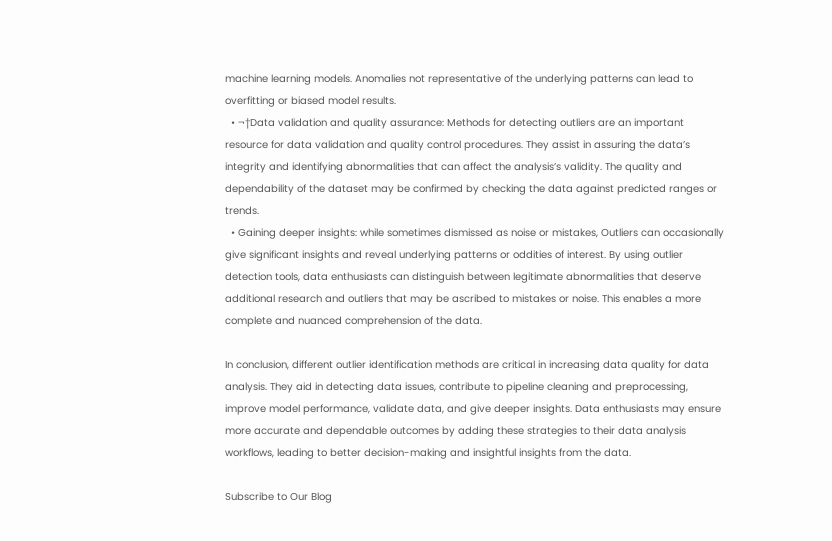machine learning models. Anomalies not representative of the underlying patterns can lead to overfitting or biased model results.
  • ¬†Data validation and quality assurance: Methods for detecting outliers are an important resource for data validation and quality control procedures. They assist in assuring the data’s integrity and identifying abnormalities that can affect the analysis’s validity. The quality and dependability of the dataset may be confirmed by checking the data against predicted ranges or trends.
  • Gaining deeper insights: while sometimes dismissed as noise or mistakes, Outliers can occasionally give significant insights and reveal underlying patterns or oddities of interest. By using outlier detection tools, data enthusiasts can distinguish between legitimate abnormalities that deserve additional research and outliers that may be ascribed to mistakes or noise. This enables a more complete and nuanced comprehension of the data.

In conclusion, different outlier identification methods are critical in increasing data quality for data analysis. They aid in detecting data issues, contribute to pipeline cleaning and preprocessing, improve model performance, validate data, and give deeper insights. Data enthusiasts may ensure more accurate and dependable outcomes by adding these strategies to their data analysis workflows, leading to better decision-making and insightful insights from the data.

Subscribe to Our Blog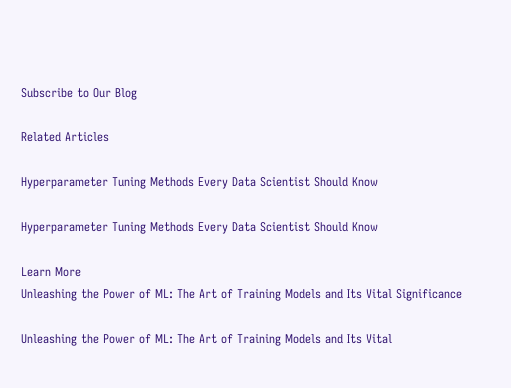Subscribe to Our Blog

Related Articles

Hyperparameter Tuning Methods Every Data Scientist Should Know

Hyperparameter Tuning Methods Every Data Scientist Should Know

Learn More
Unleashing the Power of ML: The Art of Training Models and Its Vital Significance

Unleashing the Power of ML: The Art of Training Models and Its Vital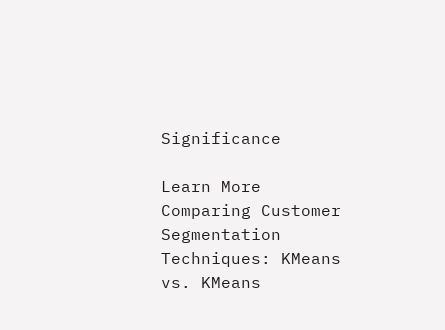Significance

Learn More
Comparing Customer Segmentation Techniques: KMeans vs. KMeans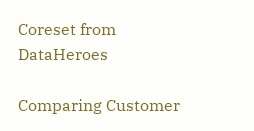Coreset from DataHeroes

Comparing Customer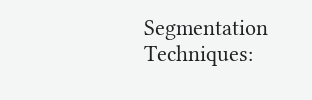Segmentation Techniques: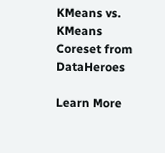KMeans vs. KMeans Coreset from DataHeroes

Learn More